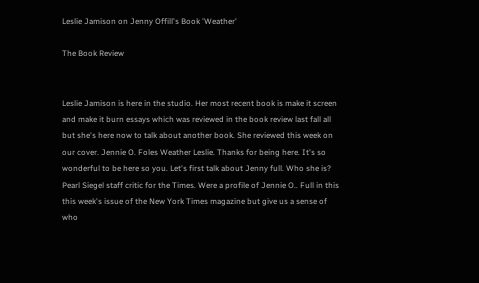Leslie Jamison on Jenny Offill's Book 'Weather'

The Book Review


Leslie Jamison is here in the studio. Her most recent book is make it screen and make it burn essays which was reviewed in the book review last fall all but she's here now to talk about another book. She reviewed this week on our cover. Jennie O. Foles Weather Leslie. Thanks for being here. It's so wonderful to be here so you. Let's first talk about Jenny full. Who she is? Pearl Siegel staff critic for the Times. Were a profile of Jennie O.. Full in this this week's issue of the New York Times magazine but give us a sense of who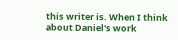this writer is. When I think about Daniel's work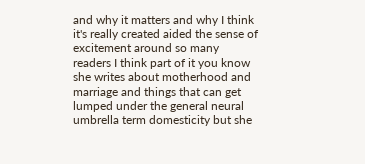and why it matters and why I think it's really created aided the sense of excitement around so many readers I think part of it you know she writes about motherhood and marriage and things that can get lumped under the general neural umbrella term domesticity but she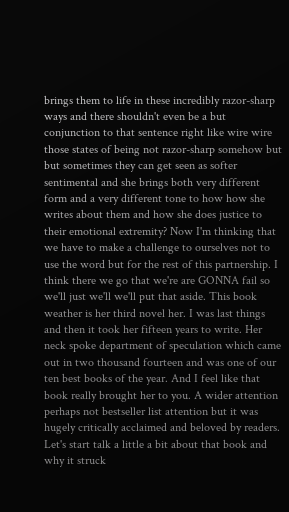brings them to life in these incredibly razor-sharp ways and there shouldn't even be a but conjunction to that sentence right like wire wire those states of being not razor-sharp somehow but but sometimes they can get seen as softer sentimental and she brings both very different form and a very different tone to how how she writes about them and how she does justice to their emotional extremity? Now I'm thinking that we have to make a challenge to ourselves not to use the word but for the rest of this partnership. I think there we go that we're are GONNA fail so we'll just we'll we'll put that aside. This book weather is her third novel her. I was last things and then it took her fifteen years to write. Her neck spoke department of speculation which came out in two thousand fourteen and was one of our ten best books of the year. And I feel like that book really brought her to you. A wider attention perhaps not bestseller list attention but it was hugely critically acclaimed and beloved by readers. Let's start talk a little a bit about that book and why it struck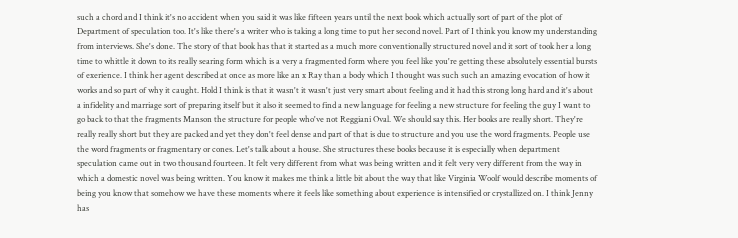such a chord and I think it's no accident when you said it was like fifteen years until the next book which actually sort of part of the plot of Department of speculation too. It's like there's a writer who is taking a long time to put her second novel. Part of I think you know my understanding from interviews. She's done. The story of that book has that it started as a much more conventionally structured novel and it sort of took her a long time to whittle it down to its really searing form which is a very a fragmented form where you feel like you're getting these absolutely essential bursts of exerience. I think her agent described at once as more like an x Ray than a body which I thought was such such an amazing evocation of how it works and so part of why it caught. Hold I think is that it wasn't it wasn't just very smart about feeling and it had this strong long hard and it's about a infidelity and marriage sort of preparing itself but it also it seemed to find a new language for feeling a new structure for feeling the guy I want to go back to that the fragments Manson the structure for people who've not Reggiani Oval. We should say this. Her books are really short. They're really really short but they are packed and yet they don't feel dense and part of that is due to structure and you use the word fragments. People use the word fragments or fragmentary or cones. Let's talk about a house. She structures these books because it is especially when department speculation came out in two thousand fourteen. It felt very different from what was being written and it felt very very different from the way in which a domestic novel was being written. You know it makes me think a little bit about the way that like Virginia Woolf would describe moments of being you know that somehow we have these moments where it feels like something about experience is intensified or crystallized on. I think Jenny has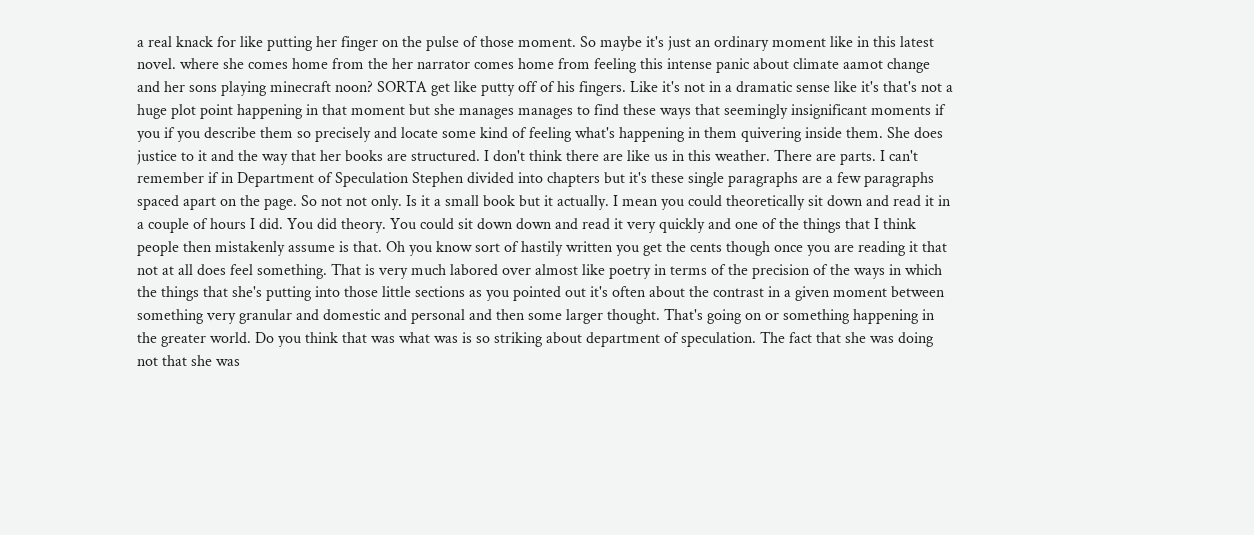a real knack for like putting her finger on the pulse of those moment. So maybe it's just an ordinary moment like in this latest novel. where she comes home from the her narrator comes home from feeling this intense panic about climate aamot change and her sons playing minecraft noon? SORTA get like putty off of his fingers. Like it's not in a dramatic sense like it's that's not a huge plot point happening in that moment but she manages manages to find these ways that seemingly insignificant moments if you if you describe them so precisely and locate some kind of feeling what's happening in them quivering inside them. She does justice to it and the way that her books are structured. I don't think there are like us in this weather. There are parts. I can't remember if in Department of Speculation Stephen divided into chapters but it's these single paragraphs are a few paragraphs spaced apart on the page. So not not only. Is it a small book but it actually. I mean you could theoretically sit down and read it in a couple of hours I did. You did theory. You could sit down down and read it very quickly and one of the things that I think people then mistakenly assume is that. Oh you know sort of hastily written you get the cents though once you are reading it that not at all does feel something. That is very much labored over almost like poetry in terms of the precision of the ways in which the things that she's putting into those little sections as you pointed out it's often about the contrast in a given moment between something very granular and domestic and personal and then some larger thought. That's going on or something happening in the greater world. Do you think that was what was is so striking about department of speculation. The fact that she was doing not that she was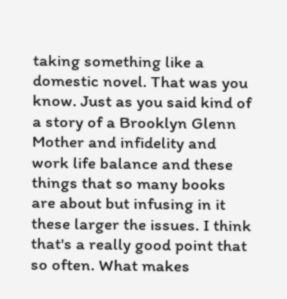taking something like a domestic novel. That was you know. Just as you said kind of a story of a Brooklyn Glenn Mother and infidelity and work life balance and these things that so many books are about but infusing in it these larger the issues. I think that's a really good point that so often. What makes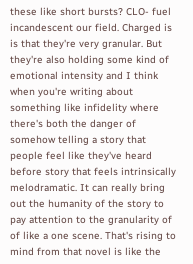these like short bursts? CLO- fuel incandescent our field. Charged is is that they're very granular. But they're also holding some kind of emotional intensity and I think when you're writing about something like infidelity where there's both the danger of somehow telling a story that people feel like they've heard before story that feels intrinsically melodramatic. It can really bring out the humanity of the story to pay attention to the granularity of of like a one scene. That's rising to mind from that novel is like the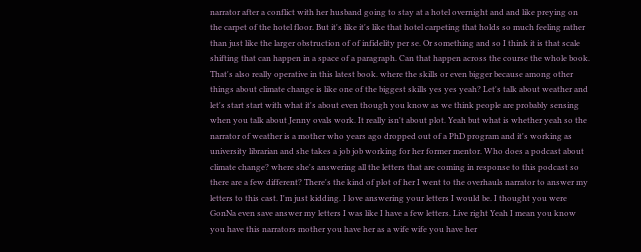narrator after a conflict with her husband going to stay at a hotel overnight and and like preying on the carpet of the hotel floor. But it's like it's like that hotel carpeting that holds so much feeling rather than just like the larger obstruction of of infidelity per se. Or something and so I think it is that scale shifting that can happen in a space of a paragraph. Can that happen across the course the whole book. That's also really operative in this latest book. where the skills or even bigger because among other things about climate change is like one of the biggest skills yes yes yeah? Let's talk about weather and let's start start with what it's about even though you know as we think people are probably sensing when you talk about Jenny ovals work. It really isn't about plot. Yeah but what is whether yeah so the narrator of weather is a mother who years ago dropped out of a PhD program and it's working as university librarian and she takes a job job working for her former mentor. Who does a podcast about climate change? where she's answering all the letters that are coming in response to this podcast so there are a few different? There's the kind of plot of her I went to the overhauls narrator to answer my letters to this cast. I'm just kidding. I love answering your letters I would be. I thought you were GonNa even save answer my letters I was like I have a few letters. Live right Yeah I mean you know you have this narrators mother you have her as a wife wife you have her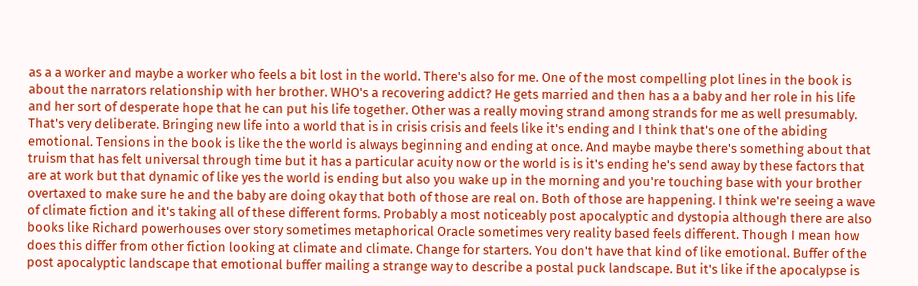as a a worker and maybe a worker who feels a bit lost in the world. There's also for me. One of the most compelling plot lines in the book is about the narrators relationship with her brother. WHO's a recovering addict? He gets married and then has a a baby and her role in his life and her sort of desperate hope that he can put his life together. Other was a really moving strand among strands for me as well presumably. That's very deliberate. Bringing new life into a world that is in crisis crisis and feels like it's ending and I think that's one of the abiding emotional. Tensions in the book is like the the world is always beginning and ending at once. And maybe maybe there's something about that truism that has felt universal through time but it has a particular acuity now or the world is is it's ending he's send away by these factors that are at work but that dynamic of like yes the world is ending but also you wake up in the morning and you're touching base with your brother overtaxed to make sure he and the baby are doing okay that both of those are real on. Both of those are happening. I think we're seeing a wave of climate fiction and it's taking all of these different forms. Probably a most noticeably post apocalyptic and dystopia although there are also books like Richard powerhouses over story sometimes metaphorical Oracle sometimes very reality based feels different. Though I mean how does this differ from other fiction looking at climate and climate. Change for starters. You don't have that kind of like emotional. Buffer of the post apocalyptic landscape that emotional buffer mailing a strange way to describe a postal puck landscape. But it's like if the apocalypse is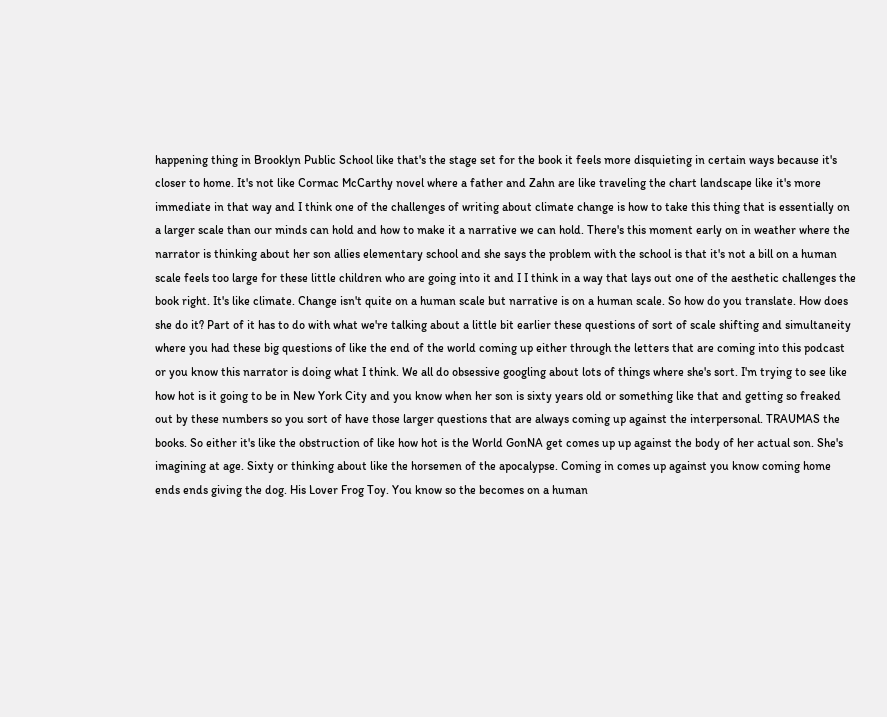happening thing in Brooklyn Public School like that's the stage set for the book it feels more disquieting in certain ways because it's closer to home. It's not like Cormac McCarthy novel where a father and Zahn are like traveling the chart landscape like it's more immediate in that way and I think one of the challenges of writing about climate change is how to take this thing that is essentially on a larger scale than our minds can hold and how to make it a narrative we can hold. There's this moment early on in weather where the narrator is thinking about her son allies elementary school and she says the problem with the school is that it's not a bill on a human scale feels too large for these little children who are going into it and I I think in a way that lays out one of the aesthetic challenges the book right. It's like climate. Change isn't quite on a human scale but narrative is on a human scale. So how do you translate. How does she do it? Part of it has to do with what we're talking about a little bit earlier these questions of sort of scale shifting and simultaneity where you had these big questions of like the end of the world coming up either through the letters that are coming into this podcast or you know this narrator is doing what I think. We all do obsessive googling about lots of things where she's sort. I'm trying to see like how hot is it going to be in New York City and you know when her son is sixty years old or something like that and getting so freaked out by these numbers so you sort of have those larger questions that are always coming up against the interpersonal. TRAUMAS the books. So either it's like the obstruction of like how hot is the World GonNA get comes up up against the body of her actual son. She's imagining at age. Sixty or thinking about like the horsemen of the apocalypse. Coming in comes up against you know coming home ends ends giving the dog. His Lover Frog Toy. You know so the becomes on a human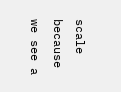scale because we see a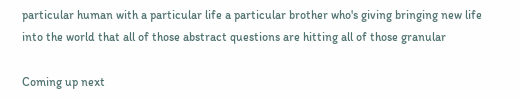particular human with a particular life a particular brother who's giving bringing new life into the world that all of those abstract questions are hitting all of those granular

Coming up next